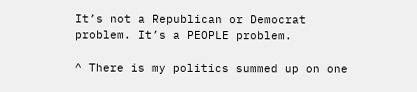It’s not a Republican or Democrat problem. It’s a PEOPLE problem.

^ There is my politics summed up on one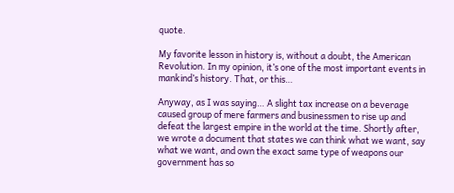quote.

My favorite lesson in history is, without a doubt, the American Revolution. In my opinion, it’s one of the most important events in mankind’s history. That, or this…

Anyway, as I was saying… A slight tax increase on a beverage caused group of mere farmers and businessmen to rise up and defeat the largest empire in the world at the time. Shortly after, we wrote a document that states we can think what we want, say what we want, and own the exact same type of weapons our government has so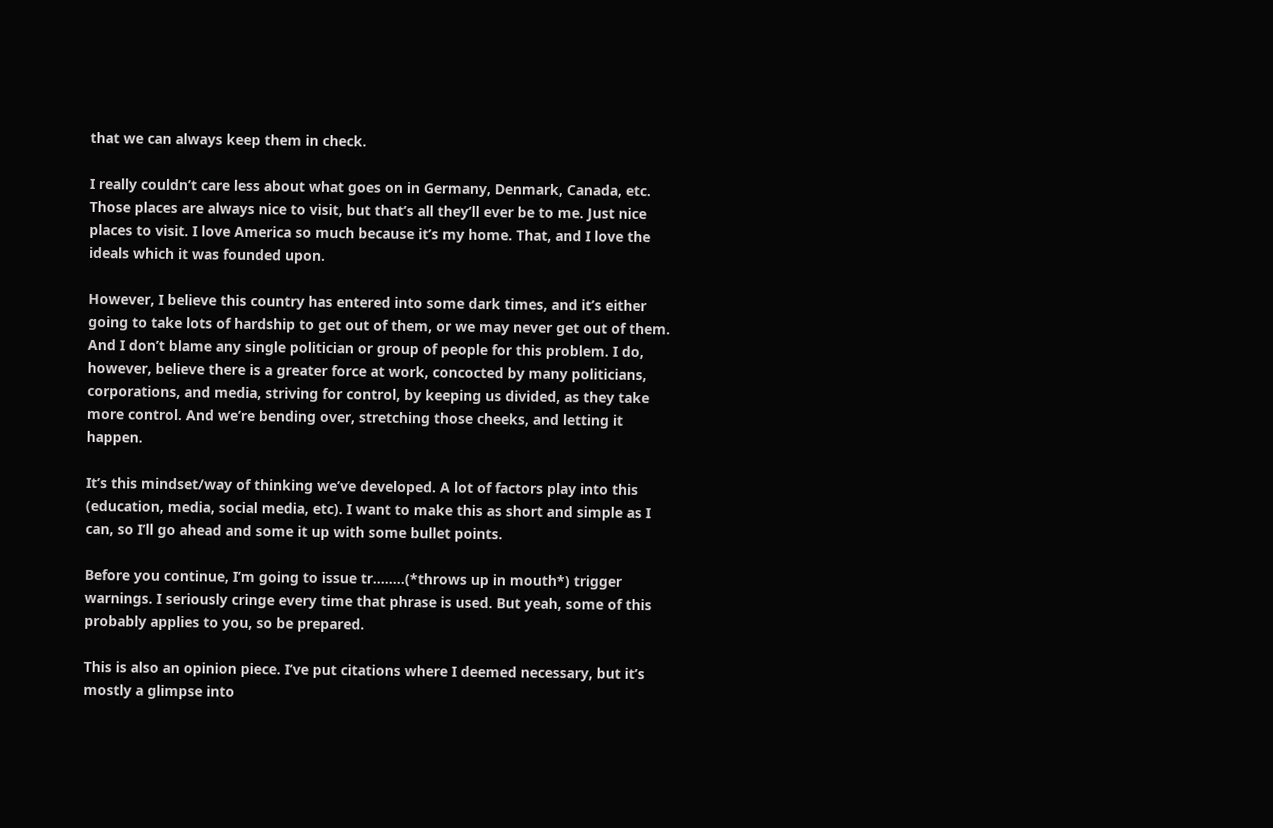that we can always keep them in check.

I really couldn’t care less about what goes on in Germany, Denmark, Canada, etc. Those places are always nice to visit, but that’s all they’ll ever be to me. Just nice places to visit. I love America so much because it’s my home. That, and I love the ideals which it was founded upon.

However, I believe this country has entered into some dark times, and it’s either going to take lots of hardship to get out of them, or we may never get out of them. And I don’t blame any single politician or group of people for this problem. I do, however, believe there is a greater force at work, concocted by many politicians, corporations, and media, striving for control, by keeping us divided, as they take more control. And we’re bending over, stretching those cheeks, and letting it happen.

It’s this mindset/way of thinking we’ve developed. A lot of factors play into this (education, media, social media, etc). I want to make this as short and simple as I can, so I’ll go ahead and some it up with some bullet points.

Before you continue, I’m going to issue tr……..(*throws up in mouth*) trigger warnings. I seriously cringe every time that phrase is used. But yeah, some of this probably applies to you, so be prepared.

This is also an opinion piece. I’ve put citations where I deemed necessary, but it’s mostly a glimpse into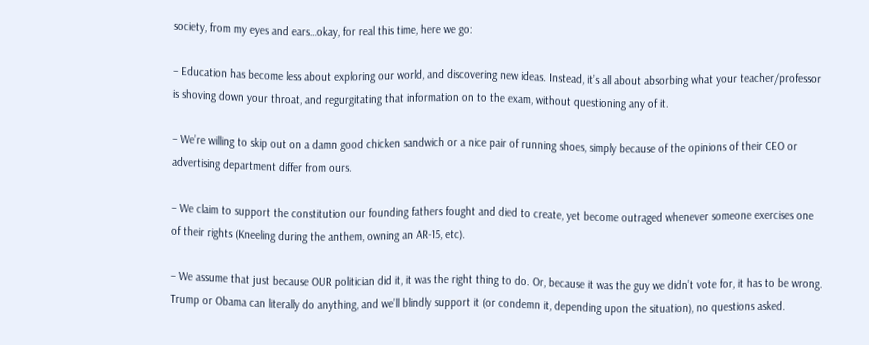society, from my eyes and ears…okay, for real this time, here we go:

– Education has become less about exploring our world, and discovering new ideas. Instead, it’s all about absorbing what your teacher/professor is shoving down your throat, and regurgitating that information on to the exam, without questioning any of it.

– We’re willing to skip out on a damn good chicken sandwich or a nice pair of running shoes, simply because of the opinions of their CEO or advertising department differ from ours.

– We claim to support the constitution our founding fathers fought and died to create, yet become outraged whenever someone exercises one of their rights (Kneeling during the anthem, owning an AR-15, etc).

– We assume that just because OUR politician did it, it was the right thing to do. Or, because it was the guy we didn’t vote for, it has to be wrong. Trump or Obama can literally do anything, and we’ll blindly support it (or condemn it, depending upon the situation), no questions asked.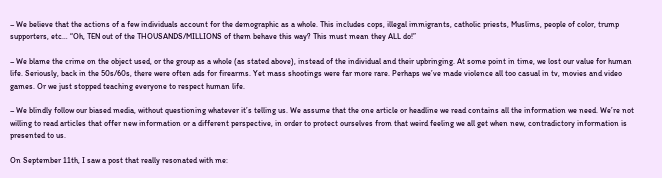– We believe that the actions of a few individuals account for the demographic as a whole. This includes cops, illegal immigrants, catholic priests, Muslims, people of color, trump supporters, etc… “Oh, TEN out of the THOUSANDS/MILLIONS of them behave this way? This must mean they ALL do!”

– We blame the crime on the object used, or the group as a whole (as stated above), instead of the individual and their upbringing. At some point in time, we lost our value for human life. Seriously, back in the 50s/60s, there were often ads for firearms. Yet mass shootings were far more rare. Perhaps we’ve made violence all too casual in tv, movies and video games. Or we just stopped teaching everyone to respect human life.

– We blindly follow our biased media, without questioning whatever it’s telling us. We assume that the one article or headline we read contains all the information we need. We’re not willing to read articles that offer new information or a different perspective, in order to protect ourselves from that weird feeling we all get when new, contradictory information is presented to us.

On September 11th, I saw a post that really resonated with me: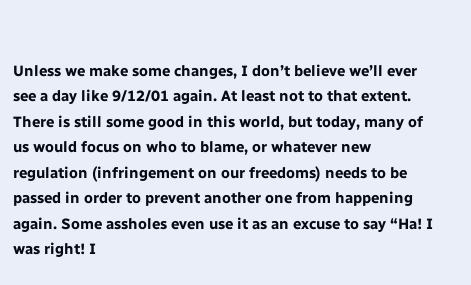Unless we make some changes, I don’t believe we’ll ever see a day like 9/12/01 again. At least not to that extent. There is still some good in this world, but today, many of us would focus on who to blame, or whatever new regulation (infringement on our freedoms) needs to be passed in order to prevent another one from happening again. Some assholes even use it as an excuse to say “Ha! I was right! I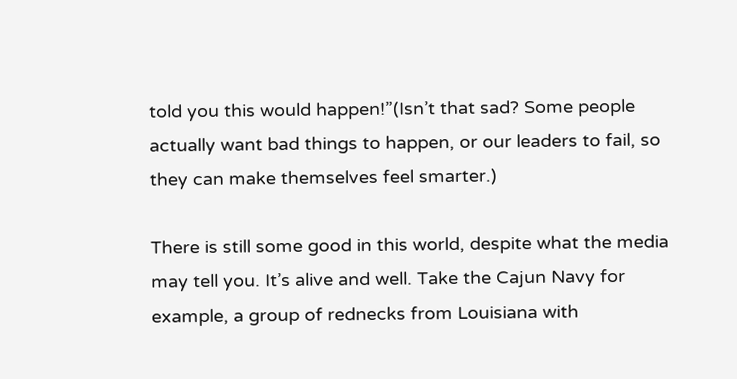told you this would happen!”(Isn’t that sad? Some people actually want bad things to happen, or our leaders to fail, so they can make themselves feel smarter.)

There is still some good in this world, despite what the media may tell you. It’s alive and well. Take the Cajun Navy for example, a group of rednecks from Louisiana with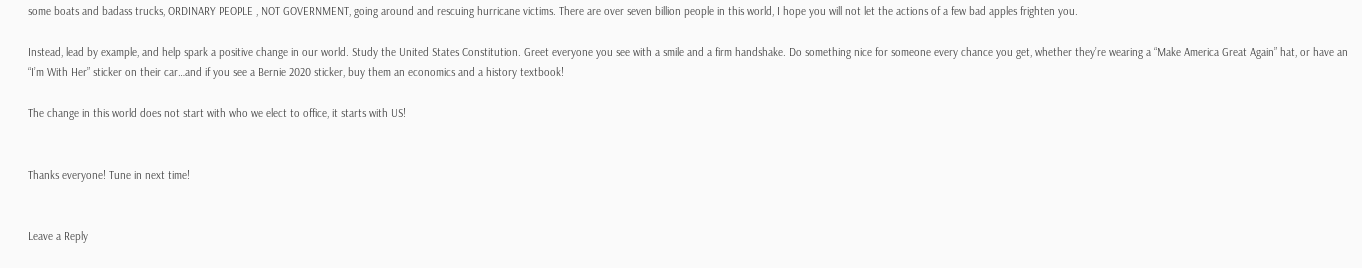some boats and badass trucks, ORDINARY PEOPLE , NOT GOVERNMENT, going around and rescuing hurricane victims. There are over seven billion people in this world, I hope you will not let the actions of a few bad apples frighten you.

Instead, lead by example, and help spark a positive change in our world. Study the United States Constitution. Greet everyone you see with a smile and a firm handshake. Do something nice for someone every chance you get, whether they’re wearing a “Make America Great Again” hat, or have an “I’m With Her” sticker on their car…and if you see a Bernie 2020 sticker, buy them an economics and a history textbook!

The change in this world does not start with who we elect to office, it starts with US!


Thanks everyone! Tune in next time!


Leave a Reply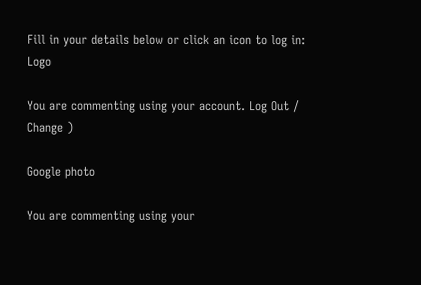Fill in your details below or click an icon to log in: Logo

You are commenting using your account. Log Out /  Change )

Google photo

You are commenting using your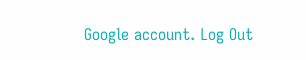Google account. Log Out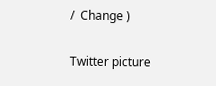/  Change )

Twitter picture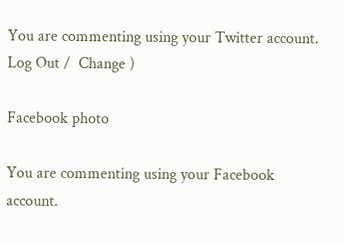You are commenting using your Twitter account. Log Out /  Change )

Facebook photo

You are commenting using your Facebook account.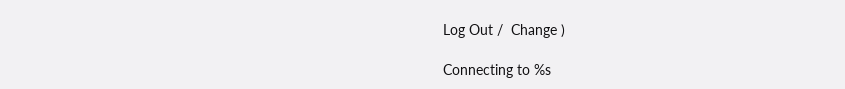Log Out /  Change )

Connecting to %s